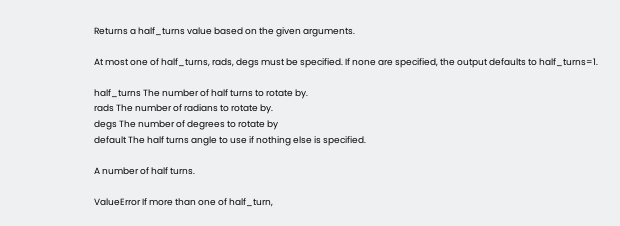Returns a half_turns value based on the given arguments.

At most one of half_turns, rads, degs must be specified. If none are specified, the output defaults to half_turns=1.

half_turns The number of half turns to rotate by.
rads The number of radians to rotate by.
degs The number of degrees to rotate by
default The half turns angle to use if nothing else is specified.

A number of half turns.

ValueError If more than one of half_turn,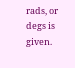rads, or degs is given.